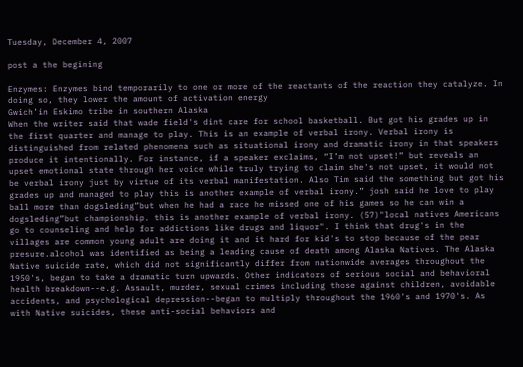Tuesday, December 4, 2007

post a the begining

Enzymes: Enzymes bind temporarily to one or more of the reactants of the reaction they catalyze. In doing so, they lower the amount of activation energy
Gwich’in Eskimo tribe in southern Alaska
When the writer said that wade field's dint care for school basketball. But got his grades up in the first quarter and manage to play. This is an example of verbal irony. Verbal irony is distinguished from related phenomena such as situational irony and dramatic irony in that speakers produce it intentionally. For instance, if a speaker exclaims, “I’m not upset!” but reveals an upset emotional state through her voice while truly trying to claim she's not upset, it would not be verbal irony just by virtue of its verbal manifestation. Also Tim said the something but got his grades up and managed to play this is another example of verbal irony.” josh said he love to play ball more than dogsleding”but when he had a race he missed one of his games so he can win a dogsleding”but championship. this is another example of verbal irony. (57)"local natives Americans go to counseling and help for addictions like drugs and liquor". I think that drug's in the villages are common young adult are doing it and it hard for kid's to stop because of the pear presure.alcohol was identified as being a leading cause of death among Alaska Natives. The Alaska Native suicide rate, which did not significantly differ from nationwide averages throughout the 1950's, began to take a dramatic turn upwards. Other indicators of serious social and behavioral health breakdown--e.g. Assault, murder, sexual crimes including those against children, avoidable accidents, and psychological depression--began to multiply throughout the 1960's and 1970's. As with Native suicides, these anti-social behaviors and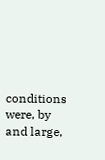conditions were, by and large,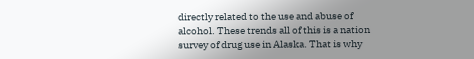directly related to the use and abuse of alcohol. These trends all of this is a nation survey of drug use in Alaska. That is why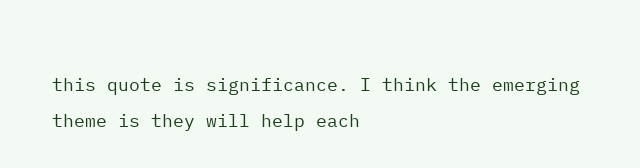this quote is significance. I think the emerging theme is they will help each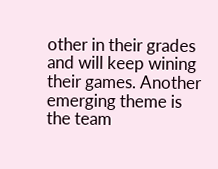other in their grades and will keep wining their games. Another emerging theme is the team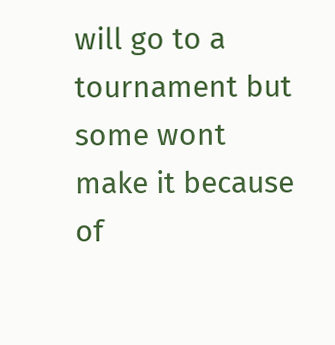will go to a tournament but some wont make it because of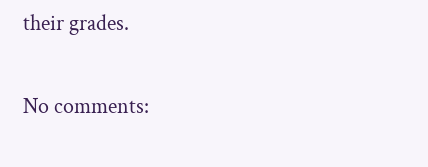their grades.

No comments: